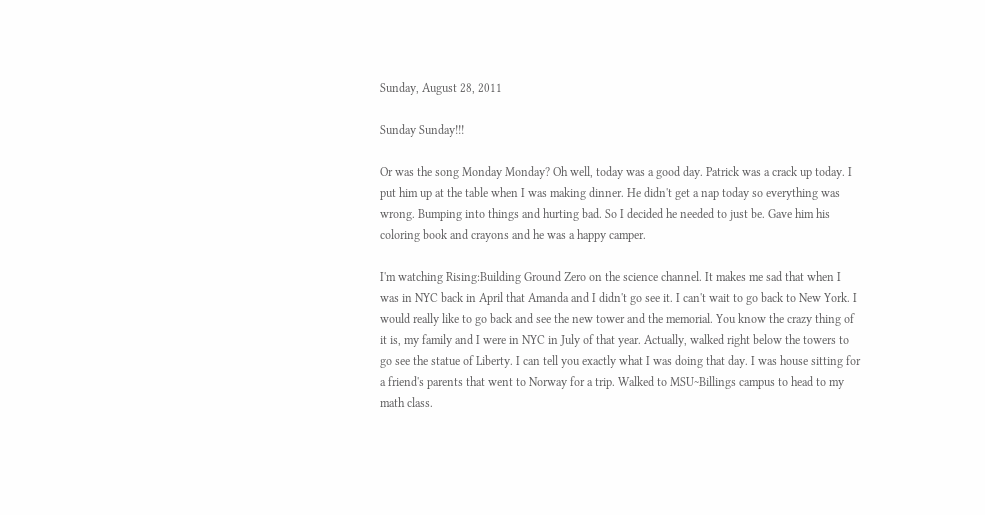Sunday, August 28, 2011

Sunday Sunday!!!

Or was the song Monday Monday? Oh well, today was a good day. Patrick was a crack up today. I put him up at the table when I was making dinner. He didn't get a nap today so everything was wrong. Bumping into things and hurting bad. So I decided he needed to just be. Gave him his coloring book and crayons and he was a happy camper.

I'm watching Rising:Building Ground Zero on the science channel. It makes me sad that when I was in NYC back in April that Amanda and I didn't go see it. I can't wait to go back to New York. I would really like to go back and see the new tower and the memorial. You know the crazy thing of it is, my family and I were in NYC in July of that year. Actually, walked right below the towers to go see the statue of Liberty. I can tell you exactly what I was doing that day. I was house sitting for a friend's parents that went to Norway for a trip. Walked to MSU~Billings campus to head to my math class.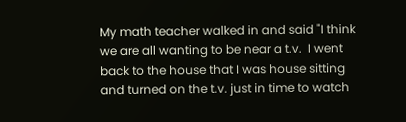My math teacher walked in and said "I think we are all wanting to be near a t.v.  I went back to the house that I was house sitting and turned on the t.v. just in time to watch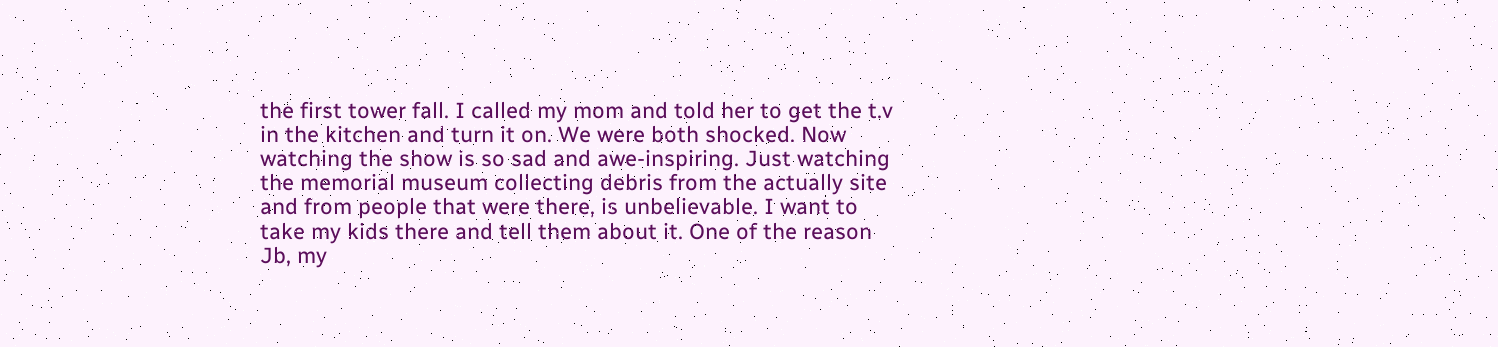the first tower fall. I called my mom and told her to get the t.v in the kitchen and turn it on. We were both shocked. Now watching the show is so sad and awe-inspiring. Just watching the memorial museum collecting debris from the actually site and from people that were there, is unbelievable. I want to take my kids there and tell them about it. One of the reason Jb, my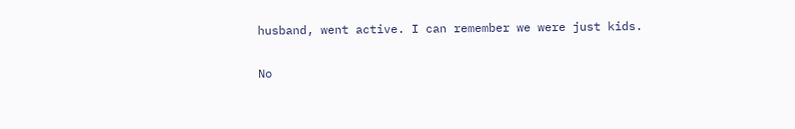husband, went active. I can remember we were just kids.

No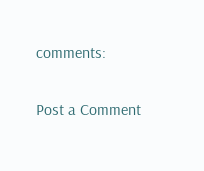comments:

Post a Comment